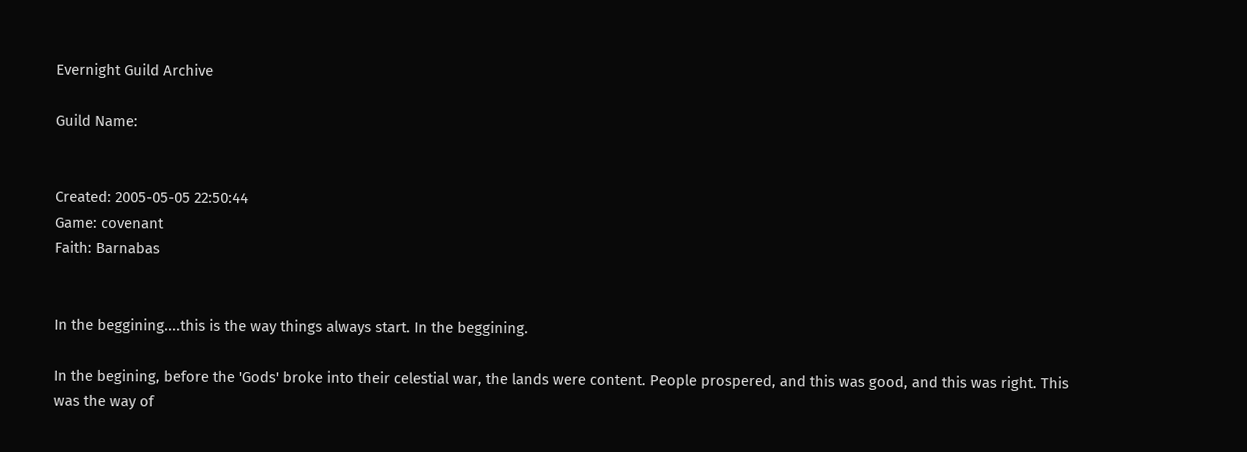Evernight Guild Archive

Guild Name:


Created: 2005-05-05 22:50:44
Game: covenant
Faith: Barnabas


In the beggining....this is the way things always start. In the beggining.

In the begining, before the 'Gods' broke into their celestial war, the lands were content. People prospered, and this was good, and this was right. This was the way of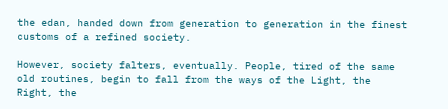the edan, handed down from generation to generation in the finest customs of a refined society.

However, society falters, eventually. People, tired of the same old routines, begin to fall from the ways of the Light, the Right, the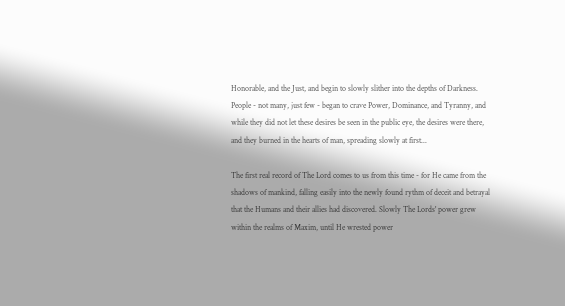Honorable, and the Just, and begin to slowly slither into the depths of Darkness. People - not many, just few - began to crave Power, Dominance, and Tyranny, and while they did not let these desires be seen in the public eye, the desires were there, and they burned in the hearts of man, spreading slowly at first...

The first real record of The Lord comes to us from this time - for He came from the shadows of mankind, falling easily into the newly found rythm of deceit and betrayal that the Humans and their allies had discovered. Slowly The Lords' power grew within the realms of Maxim, until He wrested power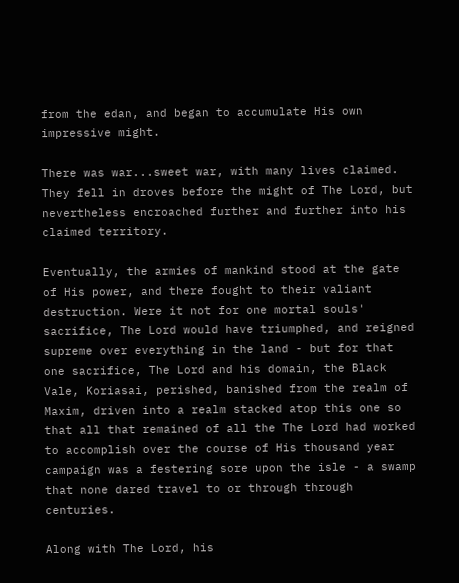from the edan, and began to accumulate His own impressive might.

There was war...sweet war, with many lives claimed. They fell in droves before the might of The Lord, but nevertheless encroached further and further into his claimed territory.

Eventually, the armies of mankind stood at the gate of His power, and there fought to their valiant destruction. Were it not for one mortal souls' sacrifice, The Lord would have triumphed, and reigned supreme over everything in the land - but for that one sacrifice, The Lord and his domain, the Black Vale, Koriasai, perished, banished from the realm of Maxim, driven into a realm stacked atop this one so that all that remained of all the The Lord had worked to accomplish over the course of His thousand year campaign was a festering sore upon the isle - a swamp that none dared travel to or through through centuries.

Along with The Lord, his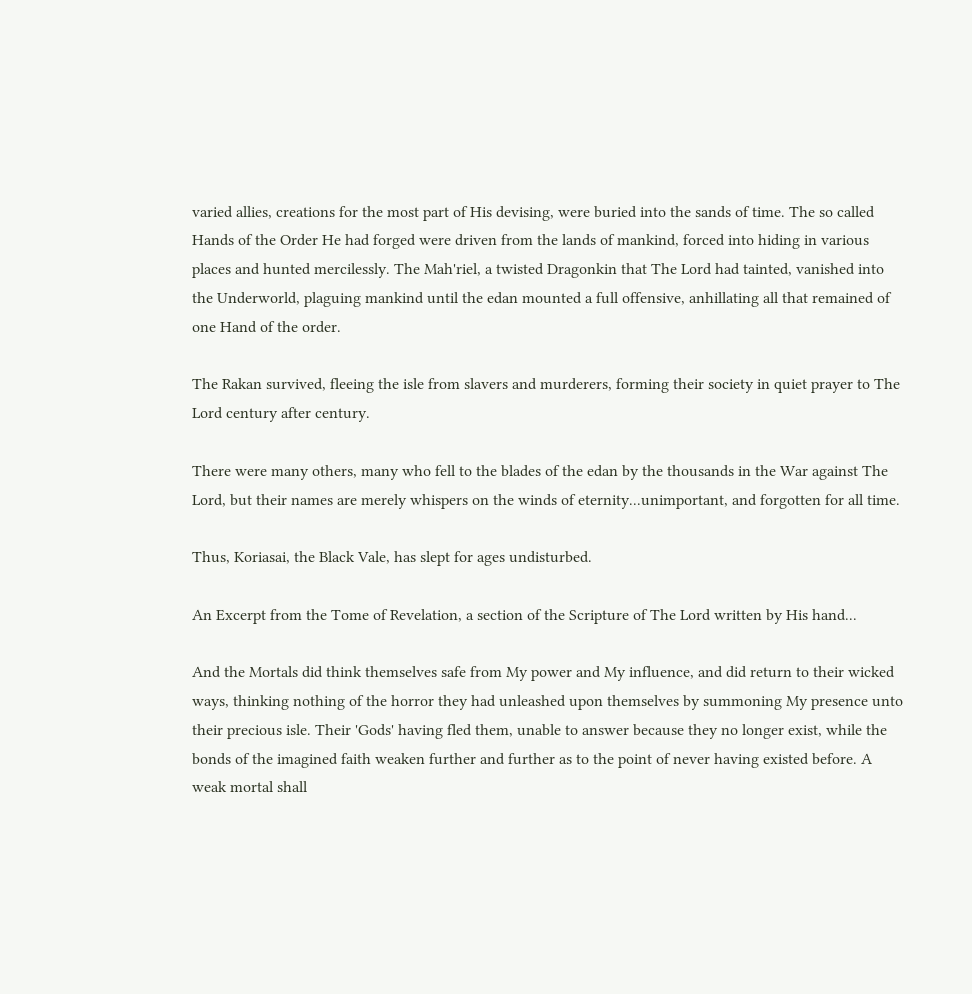varied allies, creations for the most part of His devising, were buried into the sands of time. The so called Hands of the Order He had forged were driven from the lands of mankind, forced into hiding in various places and hunted mercilessly. The Mah'riel, a twisted Dragonkin that The Lord had tainted, vanished into the Underworld, plaguing mankind until the edan mounted a full offensive, anhillating all that remained of one Hand of the order.

The Rakan survived, fleeing the isle from slavers and murderers, forming their society in quiet prayer to The Lord century after century.

There were many others, many who fell to the blades of the edan by the thousands in the War against The Lord, but their names are merely whispers on the winds of eternity...unimportant, and forgotten for all time.

Thus, Koriasai, the Black Vale, has slept for ages undisturbed.

An Excerpt from the Tome of Revelation, a section of the Scripture of The Lord written by His hand...

And the Mortals did think themselves safe from My power and My influence, and did return to their wicked ways, thinking nothing of the horror they had unleashed upon themselves by summoning My presence unto their precious isle. Their 'Gods' having fled them, unable to answer because they no longer exist, while the bonds of the imagined faith weaken further and further as to the point of never having existed before. A weak mortal shall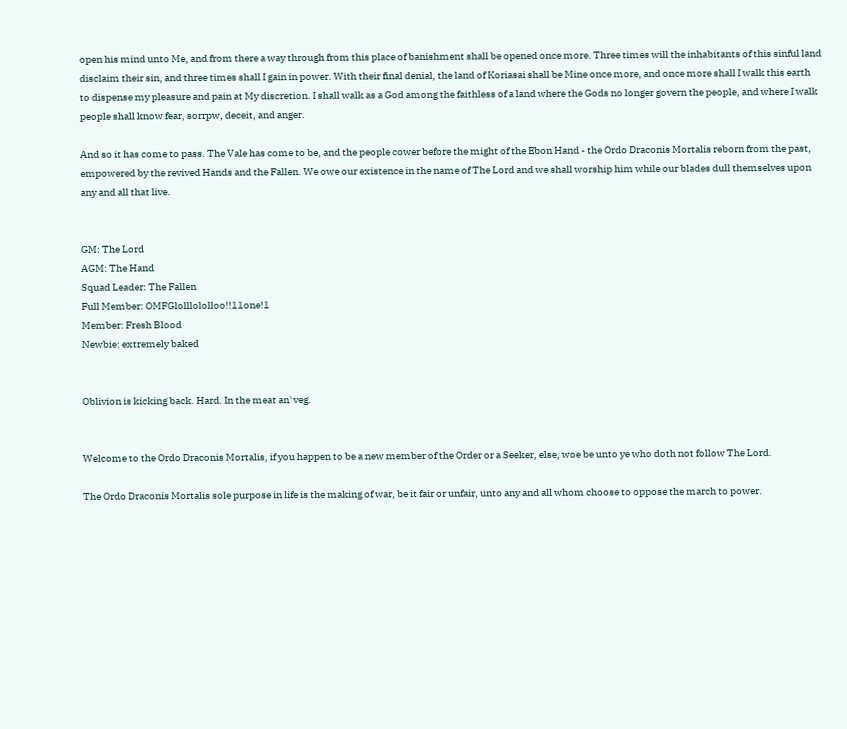open his mind unto Me, and from there a way through from this place of banishment shall be opened once more. Three times will the inhabitants of this sinful land disclaim their sin, and three times shall I gain in power. With their final denial, the land of Koriasai shall be Mine once more, and once more shall I walk this earth to dispense my pleasure and pain at My discretion. I shall walk as a God among the faithless of a land where the Gods no longer govern the people, and where I walk people shall know fear, sorrpw, deceit, and anger.

And so it has come to pass. The Vale has come to be, and the people cower before the might of the Ebon Hand - the Ordo Draconis Mortalis reborn from the past, empowered by the revived Hands and the Fallen. We owe our existence in the name of The Lord and we shall worship him while our blades dull themselves upon any and all that live.


GM: The Lord
AGM: The Hand
Squad Leader: The Fallen
Full Member: OMFGlolllololloo!!11one!1
Member: Fresh Blood
Newbie: extremely baked


Oblivion is kicking back. Hard. In the meat an' veg.


Welcome to the Ordo Draconis Mortalis, if you happen to be a new member of the Order or a Seeker, else, woe be unto ye who doth not follow The Lord.

The Ordo Draconis Mortalis sole purpose in life is the making of war, be it fair or unfair, unto any and all whom choose to oppose the march to power.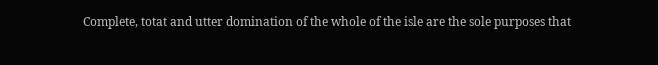Complete, totat and utter domination of the whole of the isle are the sole purposes that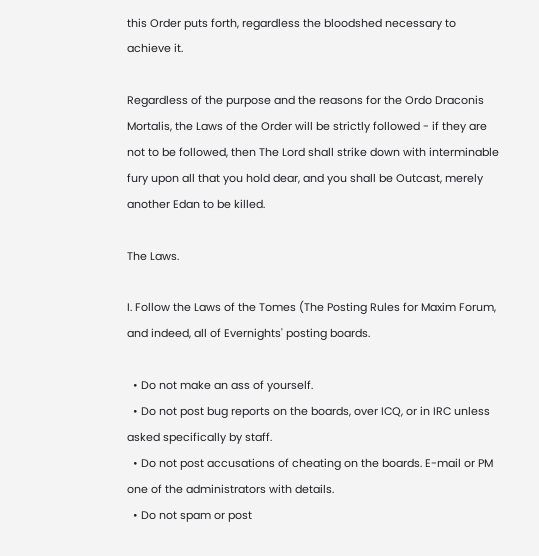this Order puts forth, regardless the bloodshed necessary to achieve it.

Regardless of the purpose and the reasons for the Ordo Draconis Mortalis, the Laws of the Order will be strictly followed - if they are not to be followed, then The Lord shall strike down with interminable fury upon all that you hold dear, and you shall be Outcast, merely another Edan to be killed.

The Laws.

I. Follow the Laws of the Tomes (The Posting Rules for Maxim Forum, and indeed, all of Evernights' posting boards.

  • Do not make an ass of yourself.
  • Do not post bug reports on the boards, over ICQ, or in IRC unless asked specifically by staff.
  • Do not post accusations of cheating on the boards. E-mail or PM one of the administrators with details.
  • Do not spam or post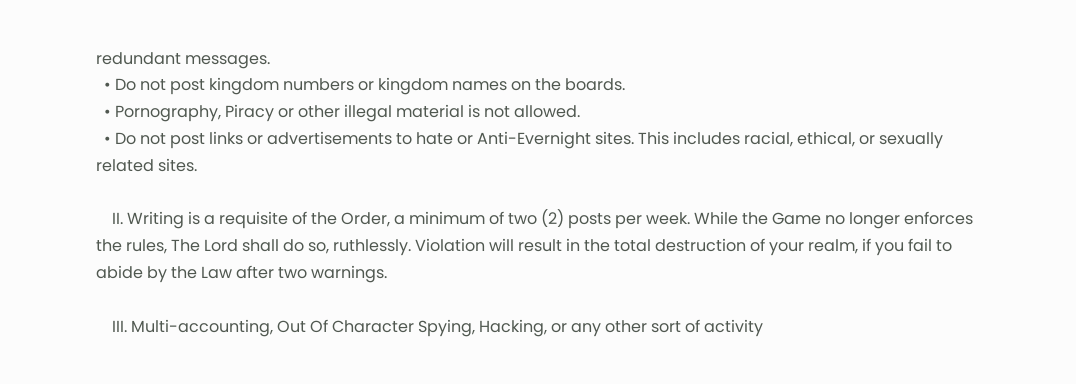redundant messages.
  • Do not post kingdom numbers or kingdom names on the boards.
  • Pornography, Piracy or other illegal material is not allowed.
  • Do not post links or advertisements to hate or Anti-Evernight sites. This includes racial, ethical, or sexually related sites.

    II. Writing is a requisite of the Order, a minimum of two (2) posts per week. While the Game no longer enforces the rules, The Lord shall do so, ruthlessly. Violation will result in the total destruction of your realm, if you fail to abide by the Law after two warnings.

    III. Multi-accounting, Out Of Character Spying, Hacking, or any other sort of activity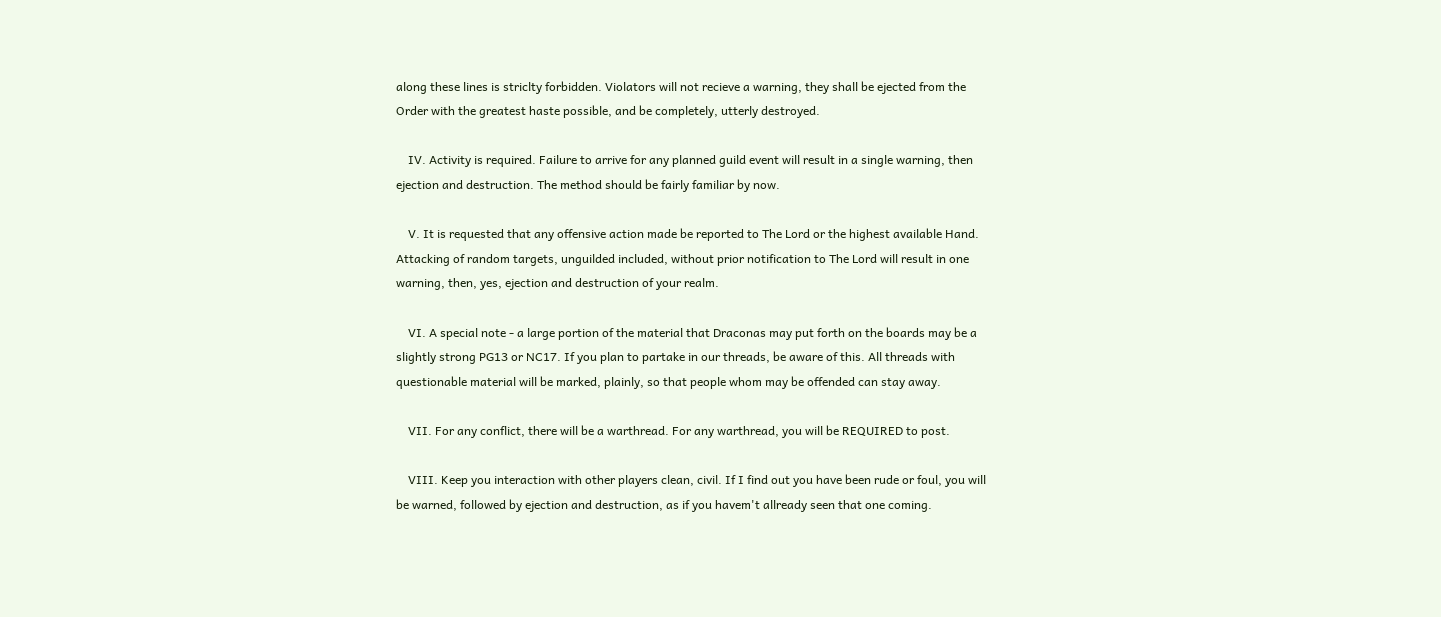along these lines is striclty forbidden. Violators will not recieve a warning, they shall be ejected from the Order with the greatest haste possible, and be completely, utterly destroyed.

    IV. Activity is required. Failure to arrive for any planned guild event will result in a single warning, then ejection and destruction. The method should be fairly familiar by now.

    V. It is requested that any offensive action made be reported to The Lord or the highest available Hand. Attacking of random targets, unguilded included, without prior notification to The Lord will result in one warning, then, yes, ejection and destruction of your realm.

    VI. A special note - a large portion of the material that Draconas may put forth on the boards may be a slightly strong PG13 or NC17. If you plan to partake in our threads, be aware of this. All threads with questionable material will be marked, plainly, so that people whom may be offended can stay away.

    VII. For any conflict, there will be a warthread. For any warthread, you will be REQUIRED to post.

    VIII. Keep you interaction with other players clean, civil. If I find out you have been rude or foul, you will be warned, followed by ejection and destruction, as if you havem't allready seen that one coming.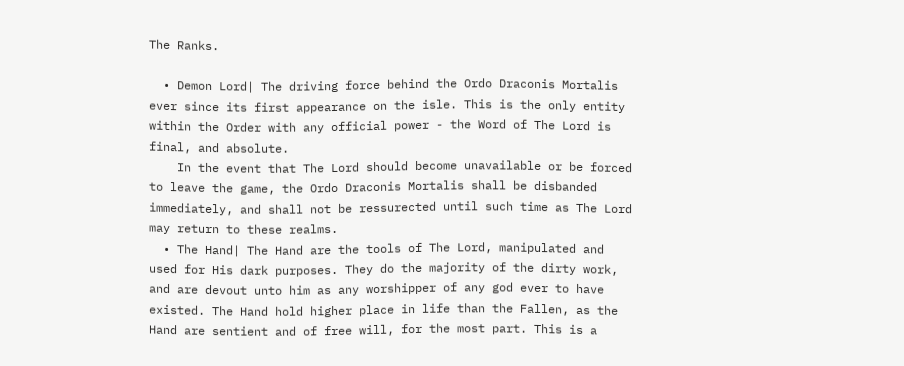The Ranks.

  • Demon Lord| The driving force behind the Ordo Draconis Mortalis ever since its first appearance on the isle. This is the only entity within the Order with any official power - the Word of The Lord is final, and absolute.
    In the event that The Lord should become unavailable or be forced to leave the game, the Ordo Draconis Mortalis shall be disbanded immediately, and shall not be ressurected until such time as The Lord may return to these realms.
  • The Hand| The Hand are the tools of The Lord, manipulated and used for His dark purposes. They do the majority of the dirty work, and are devout unto him as any worshipper of any god ever to have existed. The Hand hold higher place in life than the Fallen, as the Hand are sentient and of free will, for the most part. This is a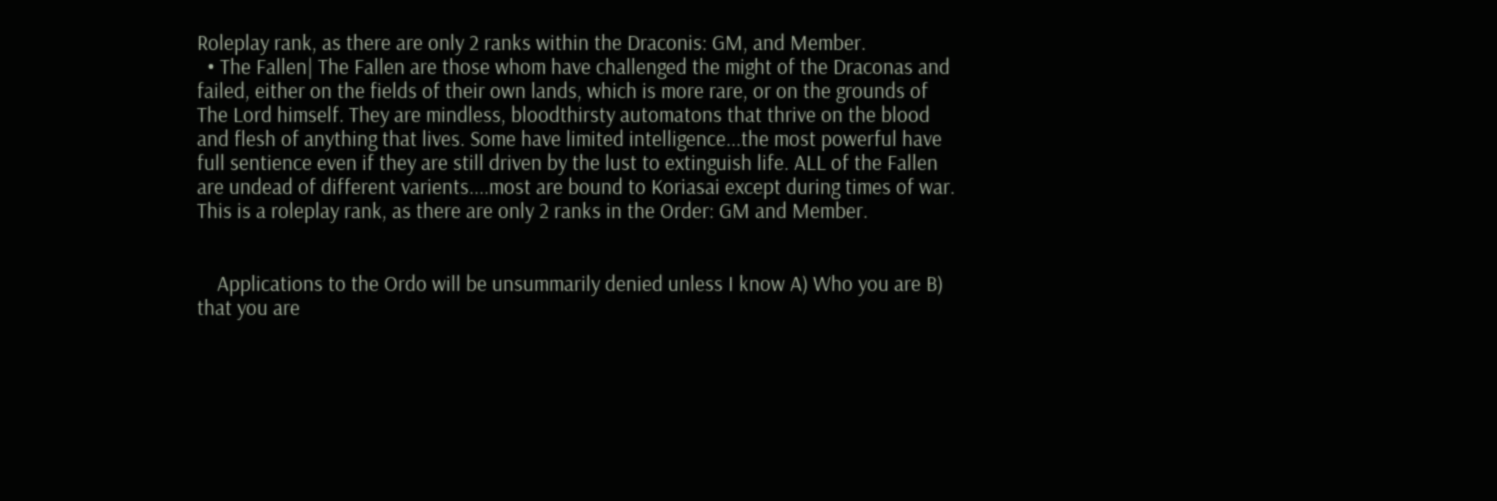Roleplay rank, as there are only 2 ranks within the Draconis: GM, and Member.
  • The Fallen| The Fallen are those whom have challenged the might of the Draconas and failed, either on the fields of their own lands, which is more rare, or on the grounds of The Lord himself. They are mindless, bloodthirsty automatons that thrive on the blood and flesh of anything that lives. Some have limited intelligence...the most powerful have full sentience even if they are still driven by the lust to extinguish life. ALL of the Fallen are undead of different varients....most are bound to Koriasai except during times of war. This is a roleplay rank, as there are only 2 ranks in the Order: GM and Member.


    Applications to the Ordo will be unsummarily denied unless I know A) Who you are B) that you are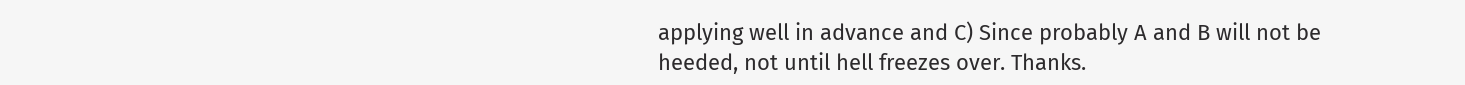applying well in advance and C) Since probably A and B will not be heeded, not until hell freezes over. Thanks.